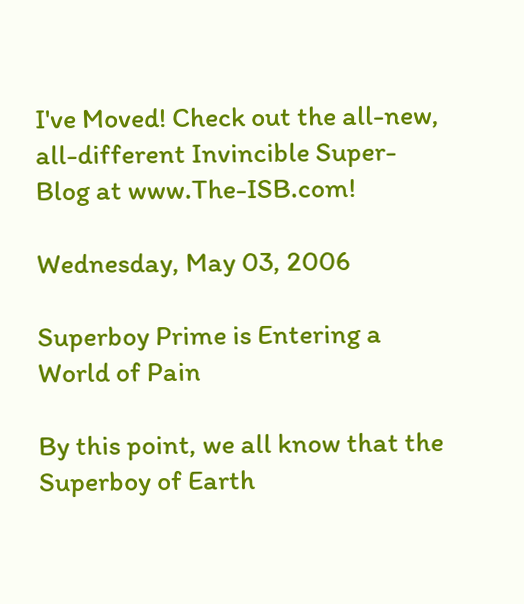I've Moved! Check out the all-new, all-different Invincible Super-Blog at www.The-ISB.com!

Wednesday, May 03, 2006

Superboy Prime is Entering a World of Pain

By this point, we all know that the Superboy of Earth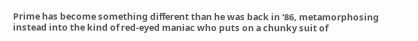Prime has become something different than he was back in '86, metamorphosing instead into the kind of red-eyed maniac who puts on a chunky suit of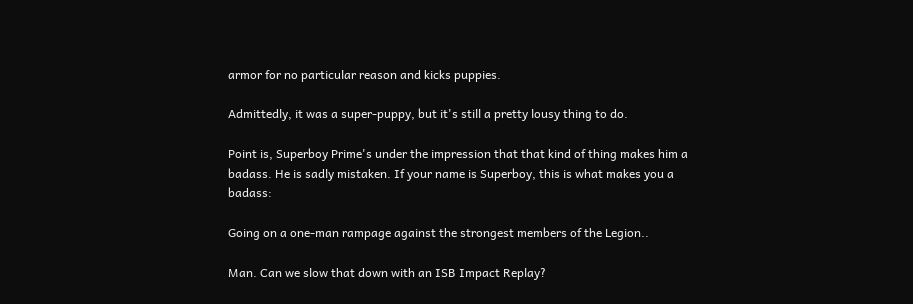armor for no particular reason and kicks puppies.

Admittedly, it was a super-puppy, but it's still a pretty lousy thing to do.

Point is, Superboy Prime's under the impression that that kind of thing makes him a badass. He is sadly mistaken. If your name is Superboy, this is what makes you a badass:

Going on a one-man rampage against the strongest members of the Legion..

Man. Can we slow that down with an ISB Impact Replay?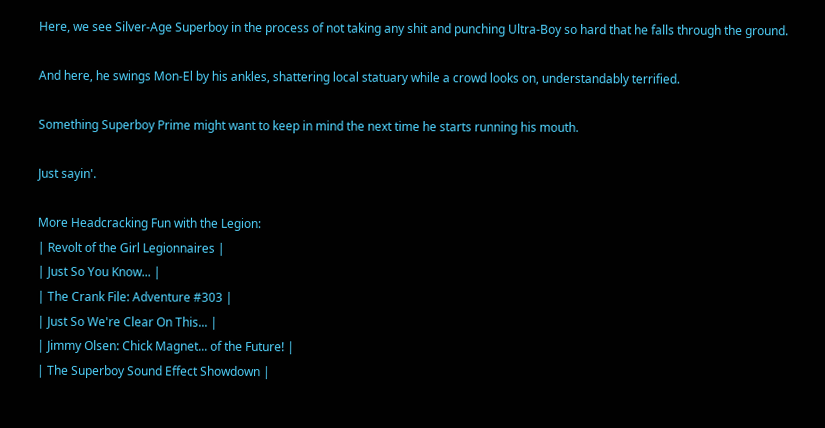Here, we see Silver-Age Superboy in the process of not taking any shit and punching Ultra-Boy so hard that he falls through the ground.

And here, he swings Mon-El by his ankles, shattering local statuary while a crowd looks on, understandably terrified.

Something Superboy Prime might want to keep in mind the next time he starts running his mouth.

Just sayin'.

More Headcracking Fun with the Legion:
| Revolt of the Girl Legionnaires |
| Just So You Know... |
| The Crank File: Adventure #303 |
| Just So We're Clear On This... |
| Jimmy Olsen: Chick Magnet... of the Future! |
| The Superboy Sound Effect Showdown |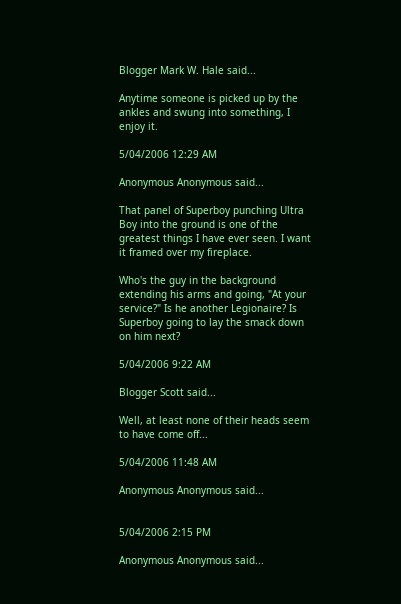Blogger Mark W. Hale said...

Anytime someone is picked up by the ankles and swung into something, I enjoy it.

5/04/2006 12:29 AM

Anonymous Anonymous said...

That panel of Superboy punching Ultra Boy into the ground is one of the greatest things I have ever seen. I want it framed over my fireplace.

Who's the guy in the background extending his arms and going, "At your service?" Is he another Legionaire? Is Superboy going to lay the smack down on him next?

5/04/2006 9:22 AM

Blogger Scott said...

Well, at least none of their heads seem to have come off...

5/04/2006 11:48 AM

Anonymous Anonymous said...


5/04/2006 2:15 PM

Anonymous Anonymous said...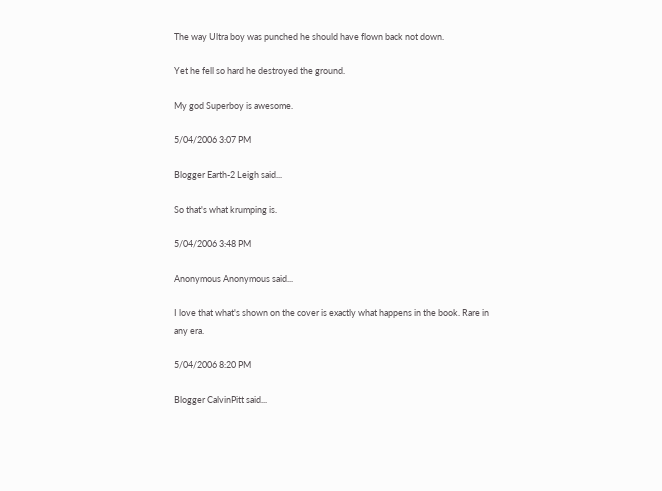The way Ultra boy was punched he should have flown back not down.

Yet he fell so hard he destroyed the ground.

My god Superboy is awesome.

5/04/2006 3:07 PM

Blogger Earth-2 Leigh said...

So that's what krumping is.

5/04/2006 3:48 PM

Anonymous Anonymous said...

I love that what's shown on the cover is exactly what happens in the book. Rare in any era.

5/04/2006 8:20 PM

Blogger CalvinPitt said...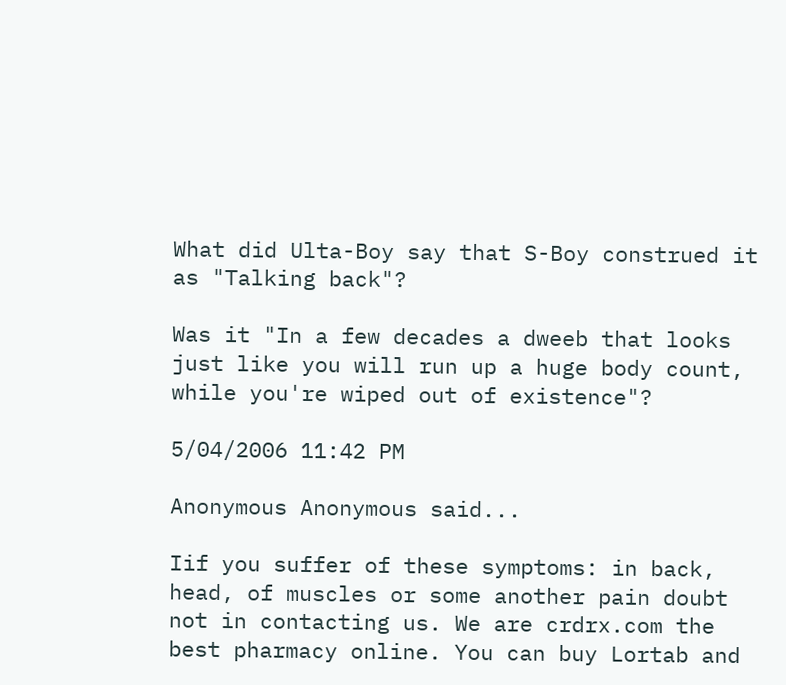What did Ulta-Boy say that S-Boy construed it as "Talking back"?

Was it "In a few decades a dweeb that looks just like you will run up a huge body count, while you're wiped out of existence"?

5/04/2006 11:42 PM

Anonymous Anonymous said...

Iif you suffer of these symptoms: in back, head, of muscles or some another pain doubt not in contacting us. We are crdrx.com the best pharmacy online. You can buy Lortab and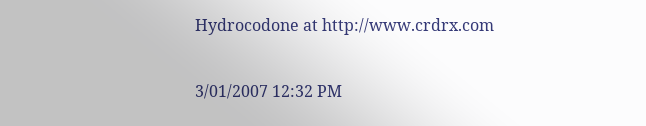Hydrocodone at http://www.crdrx.com

3/01/2007 12:32 PM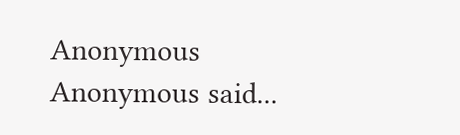Anonymous Anonymous said...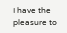I have the pleasure to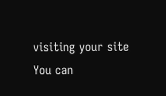visiting your site
You can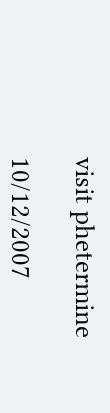visit phetermine

10/12/2007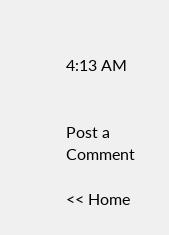4:13 AM


Post a Comment

<< Home